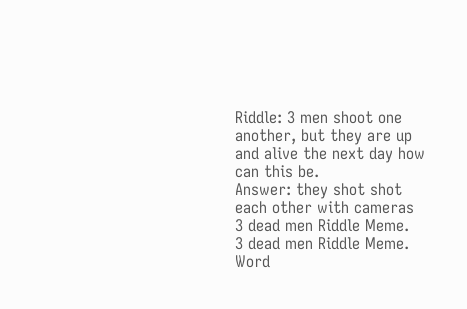Riddle: 3 men shoot one another, but they are up and alive the next day how can this be.
Answer: they shot shot each other with cameras
3 dead men Riddle Meme.
3 dead men Riddle Meme.
Word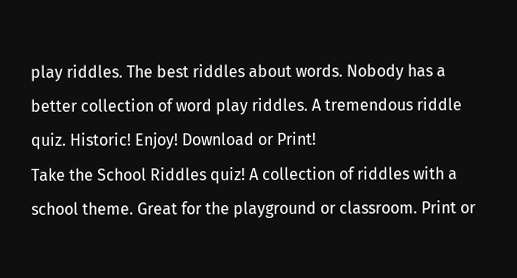play riddles. The best riddles about words. Nobody has a better collection of word play riddles. A tremendous riddle quiz. Historic! Enjoy! Download or Print!
Take the School Riddles quiz! A collection of riddles with a school theme. Great for the playground or classroom. Print or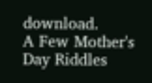download.
A Few Mother's Day Riddles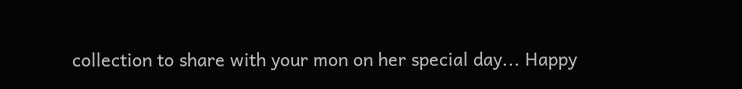collection to share with your mon on her special day... Happy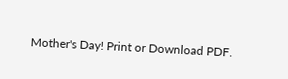Mother's Day! Print or Download PDF.